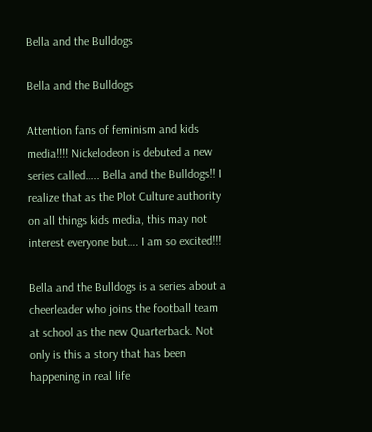Bella and the Bulldogs

Bella and the Bulldogs

Attention fans of feminism and kids media!!!! Nickelodeon is debuted a new series called….. Bella and the Bulldogs!! I realize that as the Plot Culture authority on all things kids media, this may not interest everyone but…. I am so excited!!!

Bella and the Bulldogs is a series about a cheerleader who joins the football team at school as the new Quarterback. Not only is this a story that has been happening in real life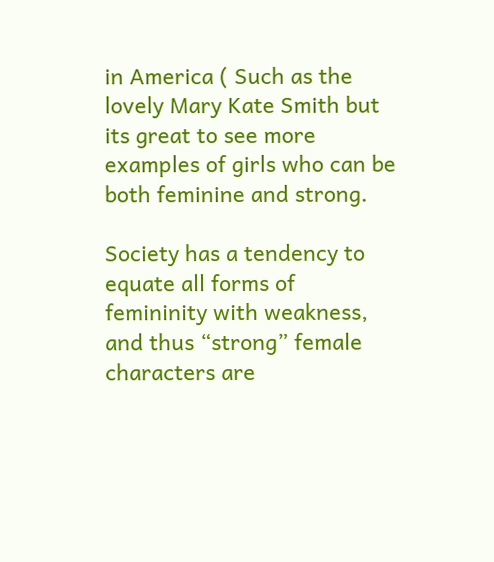in America ( Such as the lovely Mary Kate Smith but its great to see more examples of girls who can be both feminine and strong.

Society has a tendency to equate all forms of femininity with weakness, and thus “strong” female characters are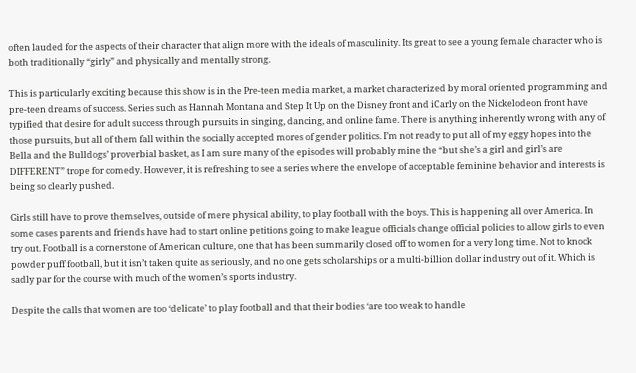often lauded for the aspects of their character that align more with the ideals of masculinity. Its great to see a young female character who is both traditionally “girly” and physically and mentally strong.

This is particularly exciting because this show is in the Pre-teen media market, a market characterized by moral oriented programming and pre-teen dreams of success. Series such as Hannah Montana and Step It Up on the Disney front and iCarly on the Nickelodeon front have typified that desire for adult success through pursuits in singing, dancing, and online fame. There is anything inherently wrong with any of those pursuits, but all of them fall within the socially accepted mores of gender politics. I’m not ready to put all of my eggy hopes into the Bella and the Bulldogs’ proverbial basket, as I am sure many of the episodes will probably mine the “but she’s a girl and girl’s are DIFFERENT” trope for comedy. However, it is refreshing to see a series where the envelope of acceptable feminine behavior and interests is being so clearly pushed.

Girls still have to prove themselves, outside of mere physical ability, to play football with the boys. This is happening all over America. In some cases parents and friends have had to start online petitions going to make league officials change official policies to allow girls to even try out. Football is a cornerstone of American culture, one that has been summarily closed off to women for a very long time. Not to knock powder puff football, but it isn’t taken quite as seriously, and no one gets scholarships or a multi-billion dollar industry out of it. Which is sadly par for the course with much of the women’s sports industry.

Despite the calls that women are too ‘delicate’ to play football and that their bodies ‘are too weak to handle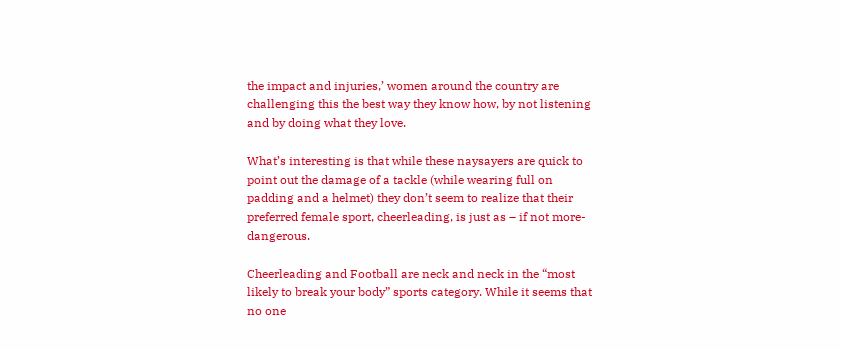the impact and injuries,’ women around the country are challenging this the best way they know how, by not listening and by doing what they love.

What’s interesting is that while these naysayers are quick to point out the damage of a tackle (while wearing full on padding and a helmet) they don’t seem to realize that their preferred female sport, cheerleading, is just as – if not more- dangerous.

Cheerleading and Football are neck and neck in the “most likely to break your body” sports category. While it seems that no one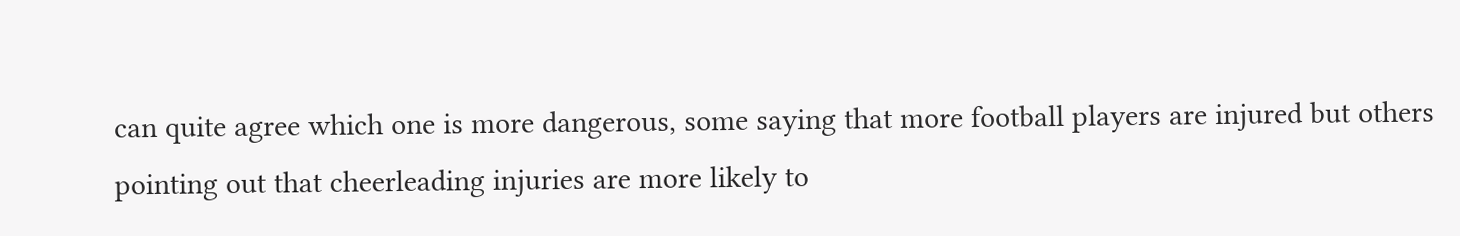can quite agree which one is more dangerous, some saying that more football players are injured but others pointing out that cheerleading injuries are more likely to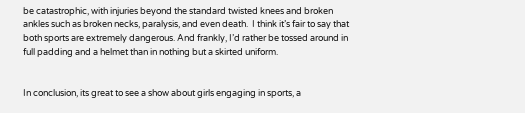be catastrophic, with injuries beyond the standard twisted knees and broken ankles such as broken necks, paralysis, and even death.  I think it’s fair to say that both sports are extremely dangerous. And frankly, I’d rather be tossed around in full padding and a helmet than in nothing but a skirted uniform.


In conclusion, its great to see a show about girls engaging in sports, a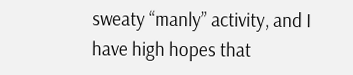sweaty “manly” activity, and I have high hopes that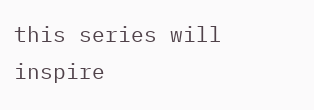this series will inspire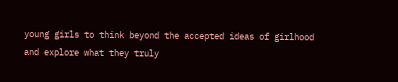young girls to think beyond the accepted ideas of girlhood and explore what they truly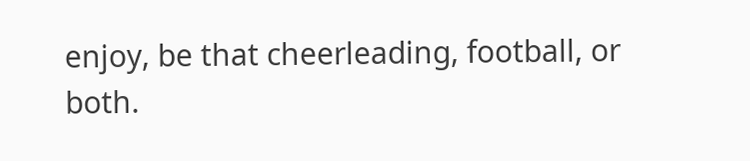enjoy, be that cheerleading, football, or both.